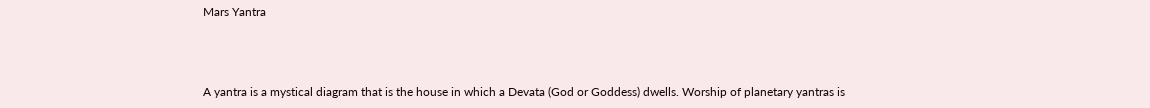Mars Yantra



A yantra is a mystical diagram that is the house in which a Devata (God or Goddess) dwells. Worship of planetary yantras is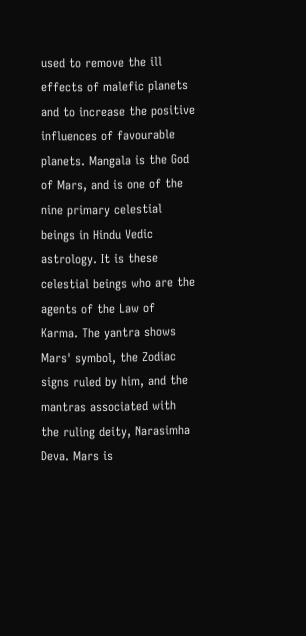used to remove the ill effects of malefic planets and to increase the positive influences of favourable planets. Mangala is the God of Mars, and is one of the nine primary celestial beings in Hindu Vedic astrology. It is these celestial beings who are the agents of the Law of Karma. The yantra shows Mars' symbol, the Zodiac signs ruled by him, and the mantras associated with the ruling deity, Narasimha Deva. Mars is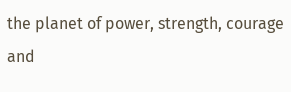the planet of power, strength, courage and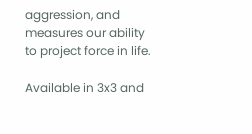aggression, and measures our ability to project force in life.

Available in 3x3 and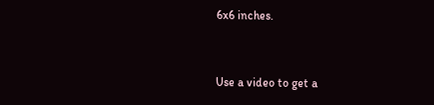6x6 inches.


Use a video to get a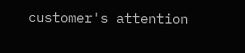customer's attention